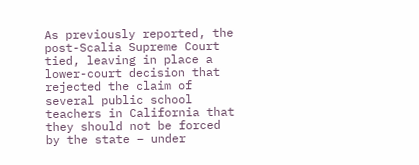As previously reported, the post-Scalia Supreme Court tied, leaving in place a lower-court decision that rejected the claim of several public school teachers in California that they should not be forced by the state – under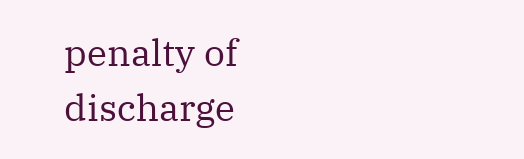penalty of discharge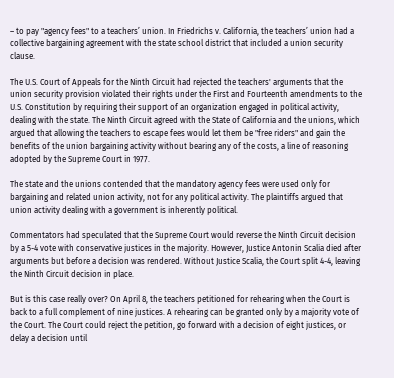– to pay "agency fees" to a teachers’ union. In Friedrichs v. California, the teachers’ union had a collective bargaining agreement with the state school district that included a union security clause.

The U.S. Court of Appeals for the Ninth Circuit had rejected the teachers' arguments that the union security provision violated their rights under the First and Fourteenth amendments to the U.S. Constitution by requiring their support of an organization engaged in political activity, dealing with the state. The Ninth Circuit agreed with the State of California and the unions, which argued that allowing the teachers to escape fees would let them be "free riders" and gain the benefits of the union bargaining activity without bearing any of the costs, a line of reasoning adopted by the Supreme Court in 1977.

The state and the unions contended that the mandatory agency fees were used only for bargaining and related union activity, not for any political activity. The plaintiffs argued that union activity dealing with a government is inherently political.

Commentators had speculated that the Supreme Court would reverse the Ninth Circuit decision by a 5-4 vote with conservative justices in the majority. However, Justice Antonin Scalia died after arguments but before a decision was rendered. Without Justice Scalia, the Court split 4-4, leaving the Ninth Circuit decision in place.

But is this case really over? On April 8, the teachers petitioned for rehearing when the Court is back to a full complement of nine justices. A rehearing can be granted only by a majority vote of the Court. The Court could reject the petition, go forward with a decision of eight justices, or delay a decision until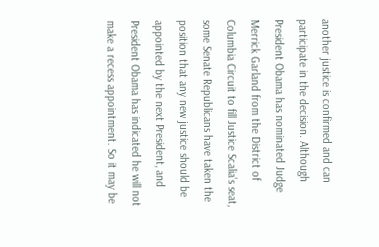another justice is confirmed and can participate in the decision. Although President Obama has nominated Judge Merrick Garland from the District of Columbia Circuit to fill Justice Scalia’s seat, some Senate Republicans have taken the position that any new justice should be appointed by the next President, and President Obama has indicated he will not make a recess appointment. So it may be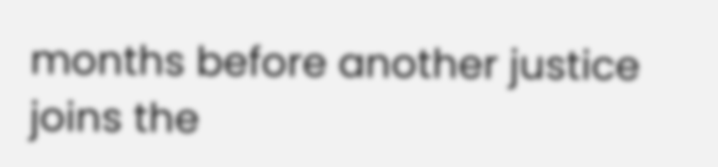months before another justice joins the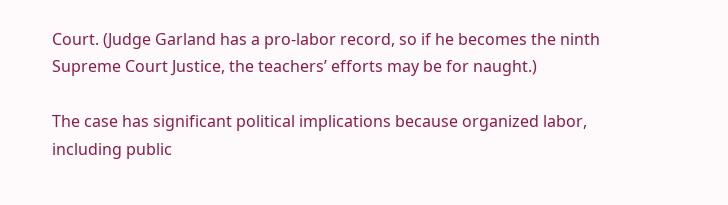Court. (Judge Garland has a pro-labor record, so if he becomes the ninth Supreme Court Justice, the teachers’ efforts may be for naught.)

The case has significant political implications because organized labor, including public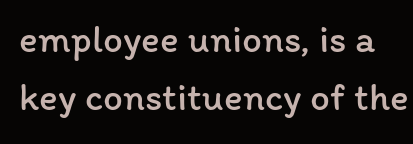employee unions, is a key constituency of the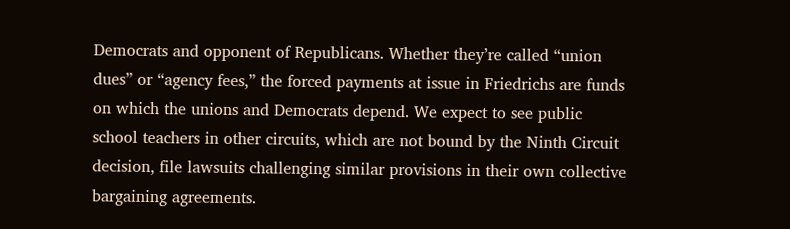Democrats and opponent of Republicans. Whether they’re called “union dues” or “agency fees,” the forced payments at issue in Friedrichs are funds on which the unions and Democrats depend. We expect to see public school teachers in other circuits, which are not bound by the Ninth Circuit decision, file lawsuits challenging similar provisions in their own collective bargaining agreements.